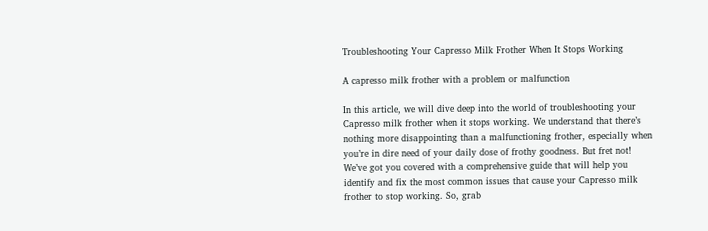Troubleshooting Your Capresso Milk Frother When It Stops Working

A capresso milk frother with a problem or malfunction

In this article, we will dive deep into the world of troubleshooting your Capresso milk frother when it stops working. We understand that there’s nothing more disappointing than a malfunctioning frother, especially when you’re in dire need of your daily dose of frothy goodness. But fret not! We’ve got you covered with a comprehensive guide that will help you identify and fix the most common issues that cause your Capresso milk frother to stop working. So, grab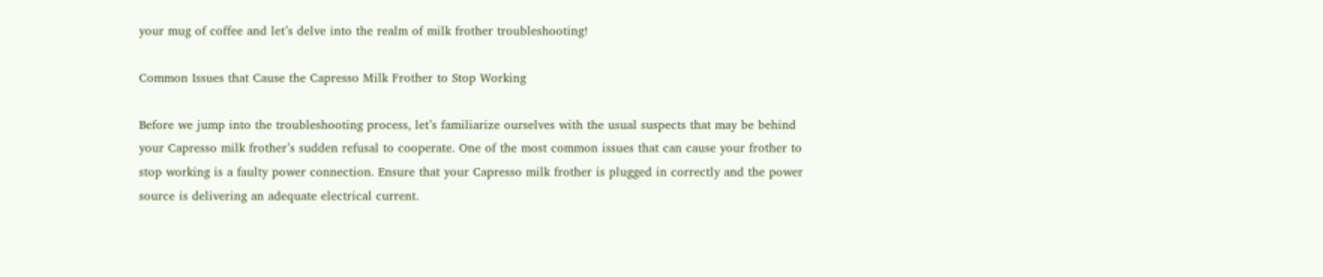your mug of coffee and let’s delve into the realm of milk frother troubleshooting!

Common Issues that Cause the Capresso Milk Frother to Stop Working

Before we jump into the troubleshooting process, let’s familiarize ourselves with the usual suspects that may be behind your Capresso milk frother’s sudden refusal to cooperate. One of the most common issues that can cause your frother to stop working is a faulty power connection. Ensure that your Capresso milk frother is plugged in correctly and the power source is delivering an adequate electrical current.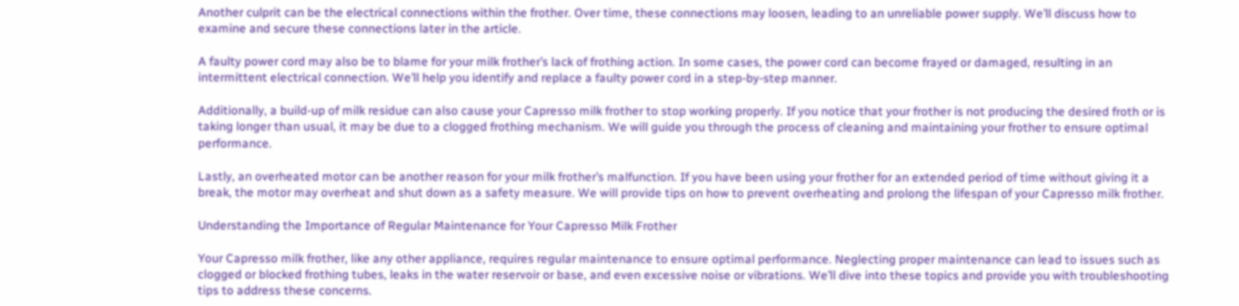Another culprit can be the electrical connections within the frother. Over time, these connections may loosen, leading to an unreliable power supply. We’ll discuss how to examine and secure these connections later in the article.

A faulty power cord may also be to blame for your milk frother’s lack of frothing action. In some cases, the power cord can become frayed or damaged, resulting in an intermittent electrical connection. We’ll help you identify and replace a faulty power cord in a step-by-step manner.

Additionally, a build-up of milk residue can also cause your Capresso milk frother to stop working properly. If you notice that your frother is not producing the desired froth or is taking longer than usual, it may be due to a clogged frothing mechanism. We will guide you through the process of cleaning and maintaining your frother to ensure optimal performance.

Lastly, an overheated motor can be another reason for your milk frother’s malfunction. If you have been using your frother for an extended period of time without giving it a break, the motor may overheat and shut down as a safety measure. We will provide tips on how to prevent overheating and prolong the lifespan of your Capresso milk frother.

Understanding the Importance of Regular Maintenance for Your Capresso Milk Frother

Your Capresso milk frother, like any other appliance, requires regular maintenance to ensure optimal performance. Neglecting proper maintenance can lead to issues such as clogged or blocked frothing tubes, leaks in the water reservoir or base, and even excessive noise or vibrations. We’ll dive into these topics and provide you with troubleshooting tips to address these concerns.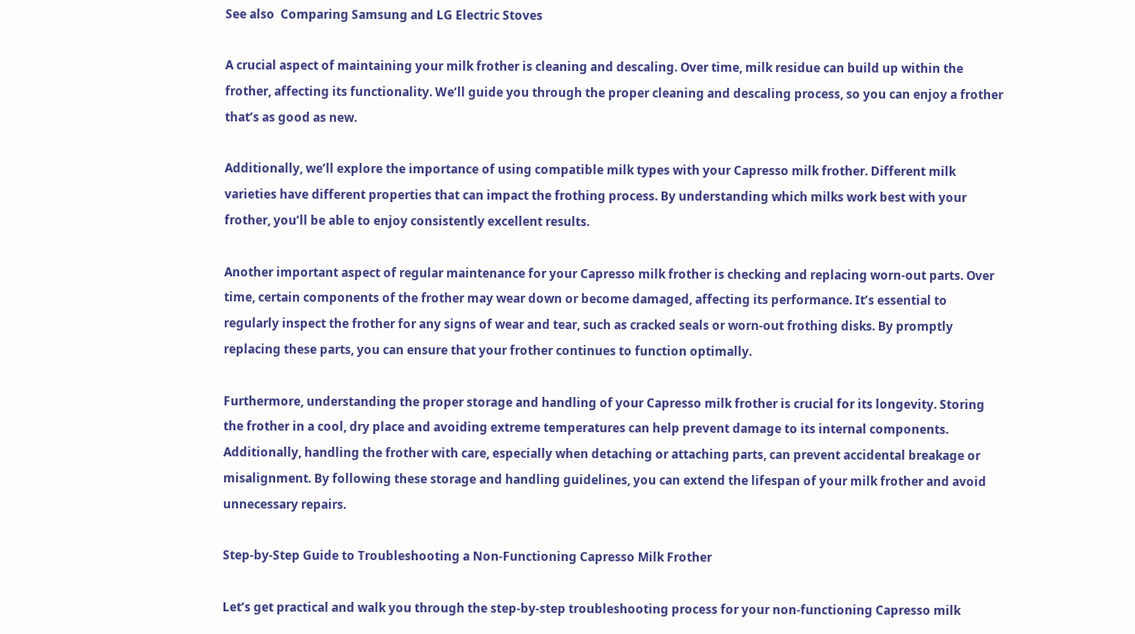See also  Comparing Samsung and LG Electric Stoves

A crucial aspect of maintaining your milk frother is cleaning and descaling. Over time, milk residue can build up within the frother, affecting its functionality. We’ll guide you through the proper cleaning and descaling process, so you can enjoy a frother that’s as good as new.

Additionally, we’ll explore the importance of using compatible milk types with your Capresso milk frother. Different milk varieties have different properties that can impact the frothing process. By understanding which milks work best with your frother, you’ll be able to enjoy consistently excellent results.

Another important aspect of regular maintenance for your Capresso milk frother is checking and replacing worn-out parts. Over time, certain components of the frother may wear down or become damaged, affecting its performance. It’s essential to regularly inspect the frother for any signs of wear and tear, such as cracked seals or worn-out frothing disks. By promptly replacing these parts, you can ensure that your frother continues to function optimally.

Furthermore, understanding the proper storage and handling of your Capresso milk frother is crucial for its longevity. Storing the frother in a cool, dry place and avoiding extreme temperatures can help prevent damage to its internal components. Additionally, handling the frother with care, especially when detaching or attaching parts, can prevent accidental breakage or misalignment. By following these storage and handling guidelines, you can extend the lifespan of your milk frother and avoid unnecessary repairs.

Step-by-Step Guide to Troubleshooting a Non-Functioning Capresso Milk Frother

Let’s get practical and walk you through the step-by-step troubleshooting process for your non-functioning Capresso milk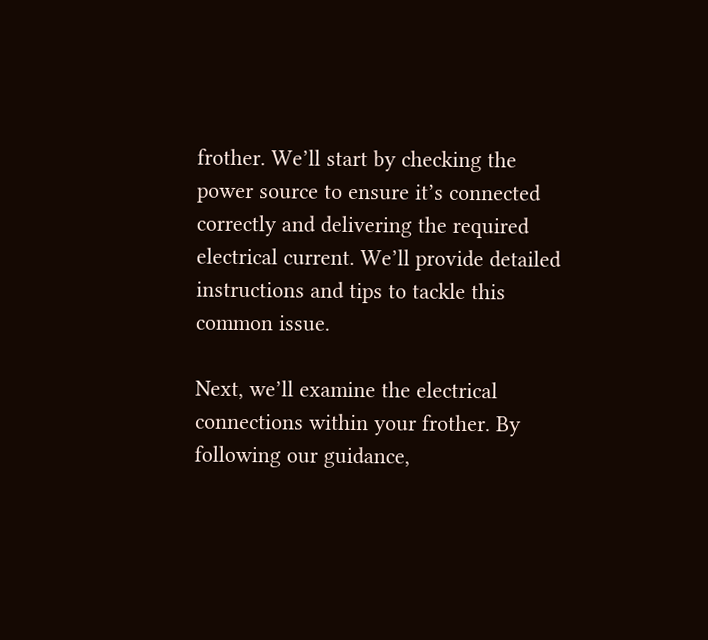frother. We’ll start by checking the power source to ensure it’s connected correctly and delivering the required electrical current. We’ll provide detailed instructions and tips to tackle this common issue.

Next, we’ll examine the electrical connections within your frother. By following our guidance,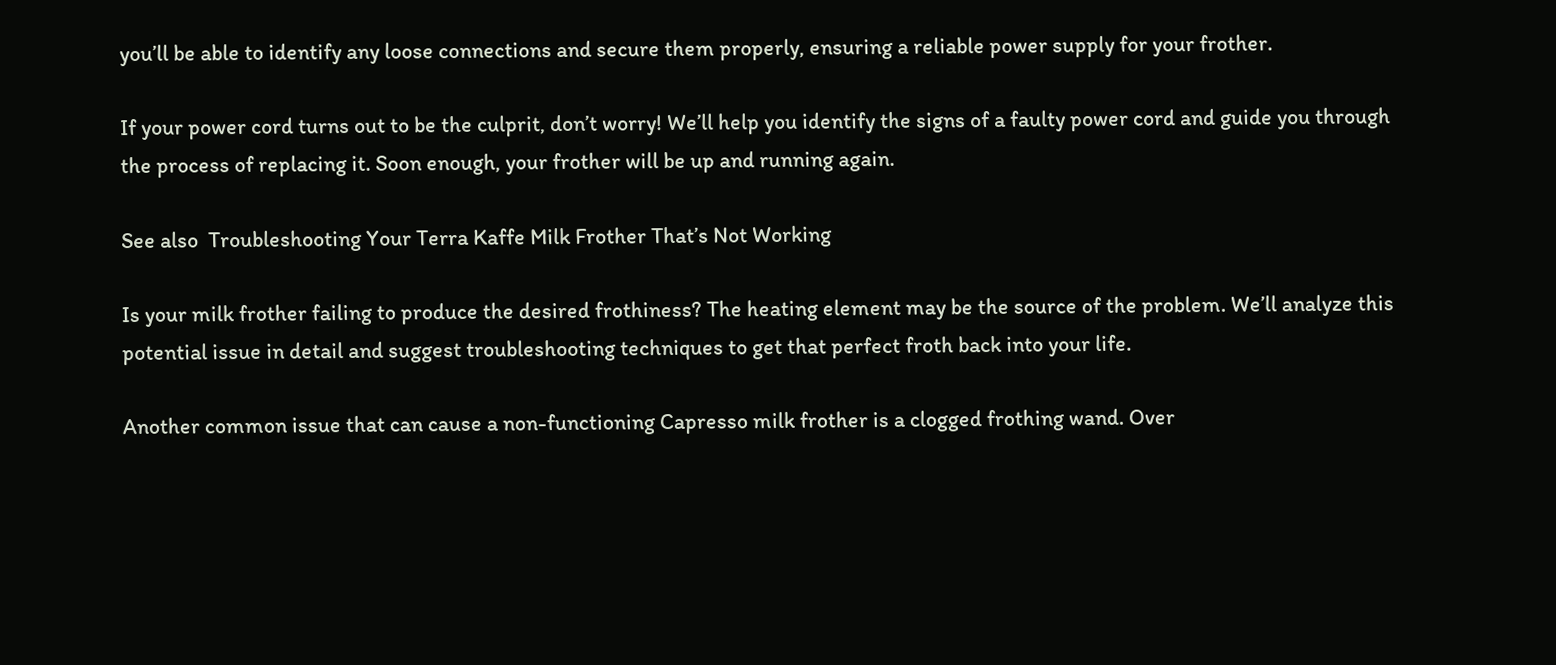you’ll be able to identify any loose connections and secure them properly, ensuring a reliable power supply for your frother.

If your power cord turns out to be the culprit, don’t worry! We’ll help you identify the signs of a faulty power cord and guide you through the process of replacing it. Soon enough, your frother will be up and running again.

See also  Troubleshooting Your Terra Kaffe Milk Frother That’s Not Working

Is your milk frother failing to produce the desired frothiness? The heating element may be the source of the problem. We’ll analyze this potential issue in detail and suggest troubleshooting techniques to get that perfect froth back into your life.

Another common issue that can cause a non-functioning Capresso milk frother is a clogged frothing wand. Over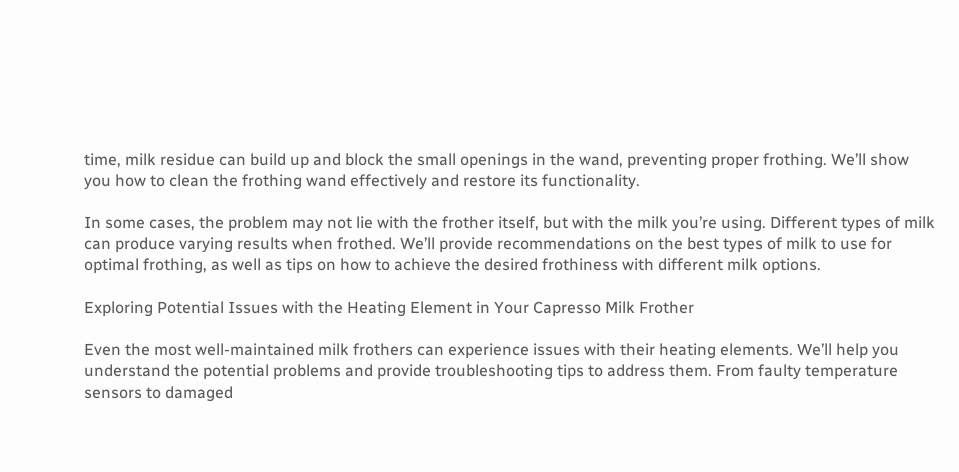time, milk residue can build up and block the small openings in the wand, preventing proper frothing. We’ll show you how to clean the frothing wand effectively and restore its functionality.

In some cases, the problem may not lie with the frother itself, but with the milk you’re using. Different types of milk can produce varying results when frothed. We’ll provide recommendations on the best types of milk to use for optimal frothing, as well as tips on how to achieve the desired frothiness with different milk options.

Exploring Potential Issues with the Heating Element in Your Capresso Milk Frother

Even the most well-maintained milk frothers can experience issues with their heating elements. We’ll help you understand the potential problems and provide troubleshooting tips to address them. From faulty temperature sensors to damaged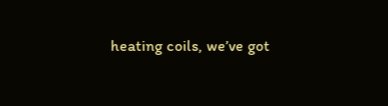heating coils, we’ve got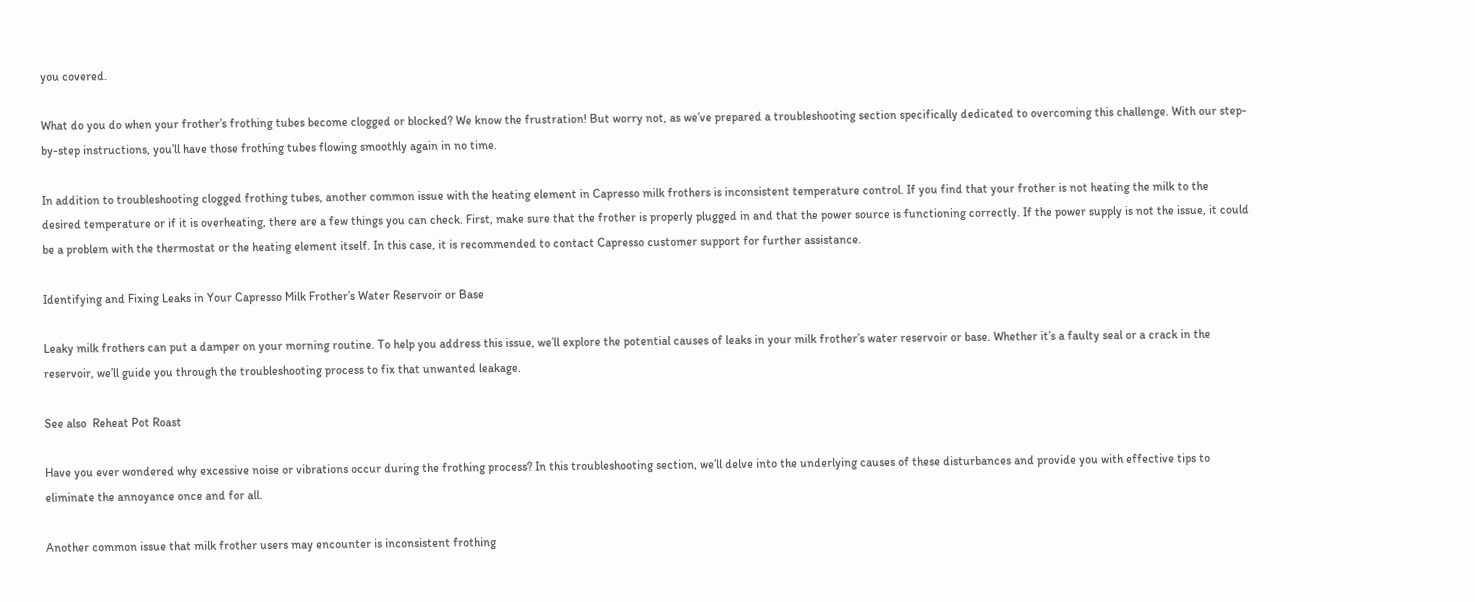you covered.

What do you do when your frother’s frothing tubes become clogged or blocked? We know the frustration! But worry not, as we’ve prepared a troubleshooting section specifically dedicated to overcoming this challenge. With our step-by-step instructions, you’ll have those frothing tubes flowing smoothly again in no time.

In addition to troubleshooting clogged frothing tubes, another common issue with the heating element in Capresso milk frothers is inconsistent temperature control. If you find that your frother is not heating the milk to the desired temperature or if it is overheating, there are a few things you can check. First, make sure that the frother is properly plugged in and that the power source is functioning correctly. If the power supply is not the issue, it could be a problem with the thermostat or the heating element itself. In this case, it is recommended to contact Capresso customer support for further assistance.

Identifying and Fixing Leaks in Your Capresso Milk Frother’s Water Reservoir or Base

Leaky milk frothers can put a damper on your morning routine. To help you address this issue, we’ll explore the potential causes of leaks in your milk frother’s water reservoir or base. Whether it’s a faulty seal or a crack in the reservoir, we’ll guide you through the troubleshooting process to fix that unwanted leakage.

See also  Reheat Pot Roast

Have you ever wondered why excessive noise or vibrations occur during the frothing process? In this troubleshooting section, we’ll delve into the underlying causes of these disturbances and provide you with effective tips to eliminate the annoyance once and for all.

Another common issue that milk frother users may encounter is inconsistent frothing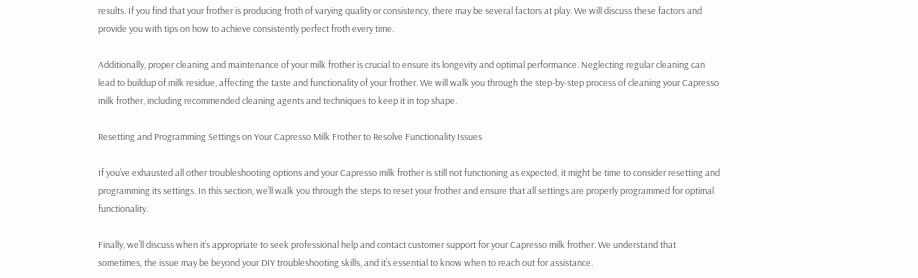results. If you find that your frother is producing froth of varying quality or consistency, there may be several factors at play. We will discuss these factors and provide you with tips on how to achieve consistently perfect froth every time.

Additionally, proper cleaning and maintenance of your milk frother is crucial to ensure its longevity and optimal performance. Neglecting regular cleaning can lead to buildup of milk residue, affecting the taste and functionality of your frother. We will walk you through the step-by-step process of cleaning your Capresso milk frother, including recommended cleaning agents and techniques to keep it in top shape.

Resetting and Programming Settings on Your Capresso Milk Frother to Resolve Functionality Issues

If you’ve exhausted all other troubleshooting options and your Capresso milk frother is still not functioning as expected, it might be time to consider resetting and programming its settings. In this section, we’ll walk you through the steps to reset your frother and ensure that all settings are properly programmed for optimal functionality.

Finally, we’ll discuss when it’s appropriate to seek professional help and contact customer support for your Capresso milk frother. We understand that sometimes, the issue may be beyond your DIY troubleshooting skills, and it’s essential to know when to reach out for assistance.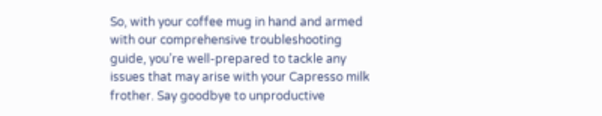So, with your coffee mug in hand and armed with our comprehensive troubleshooting guide, you’re well-prepared to tackle any issues that may arise with your Capresso milk frother. Say goodbye to unproductive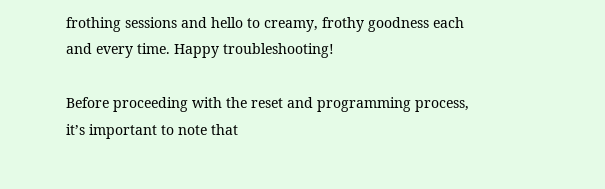frothing sessions and hello to creamy, frothy goodness each and every time. Happy troubleshooting!

Before proceeding with the reset and programming process, it’s important to note that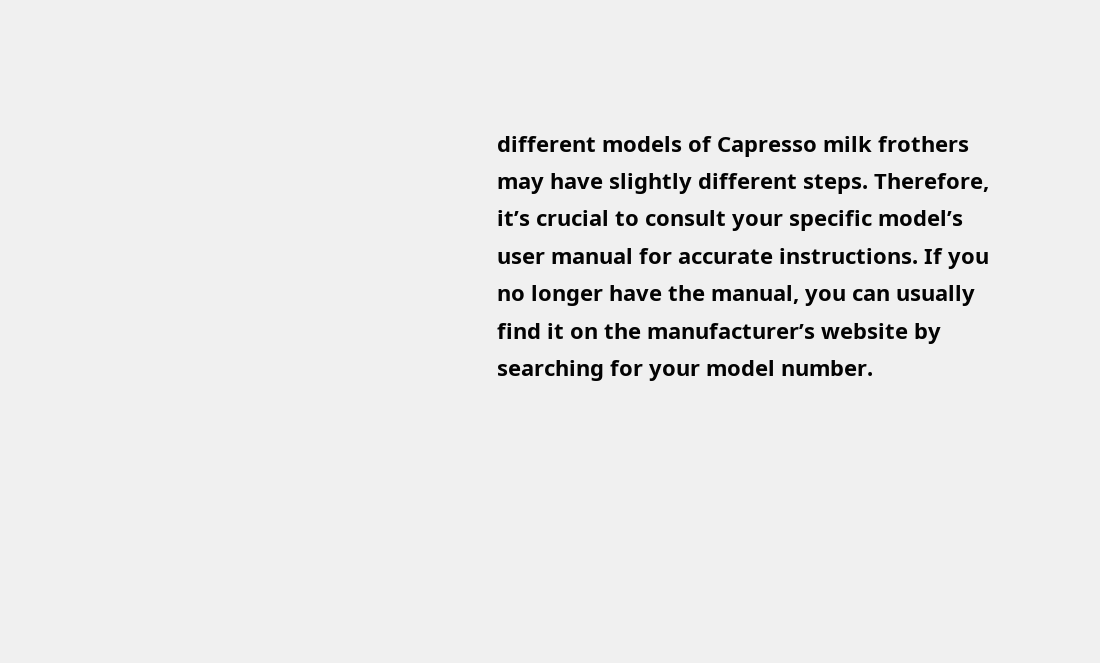different models of Capresso milk frothers may have slightly different steps. Therefore, it’s crucial to consult your specific model’s user manual for accurate instructions. If you no longer have the manual, you can usually find it on the manufacturer’s website by searching for your model number.